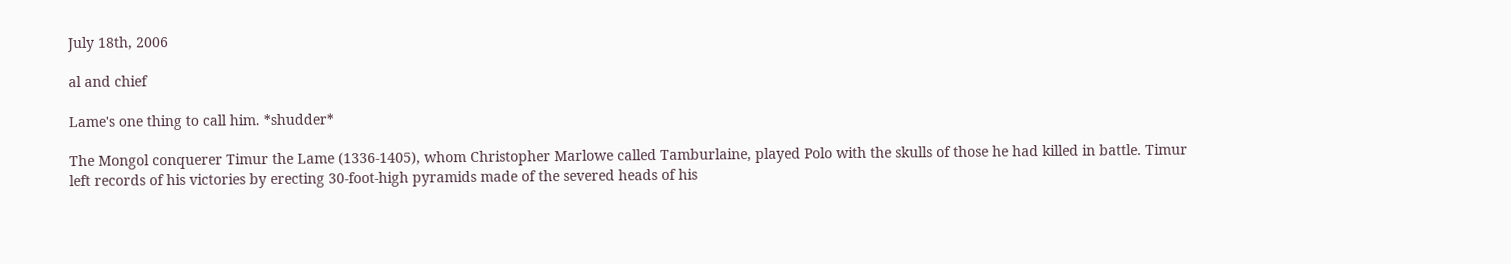July 18th, 2006

al and chief

Lame's one thing to call him. *shudder*

The Mongol conquerer Timur the Lame (1336-1405), whom Christopher Marlowe called Tamburlaine, played Polo with the skulls of those he had killed in battle. Timur left records of his victories by erecting 30-foot-high pyramids made of the severed heads of his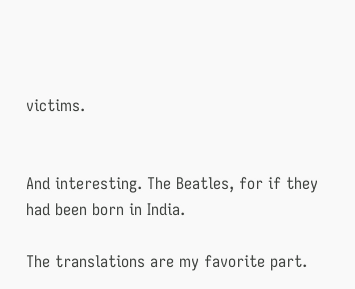victims.


And interesting. The Beatles, for if they had been born in India.

The translations are my favorite part.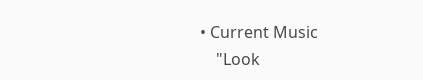• Current Music
    "Look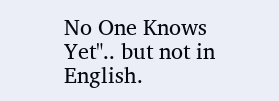No One Knows Yet".. but not in English.